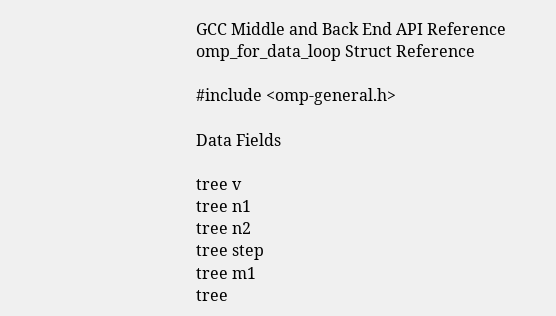GCC Middle and Back End API Reference
omp_for_data_loop Struct Reference

#include <omp-general.h>

Data Fields

tree v
tree n1
tree n2
tree step
tree m1
tree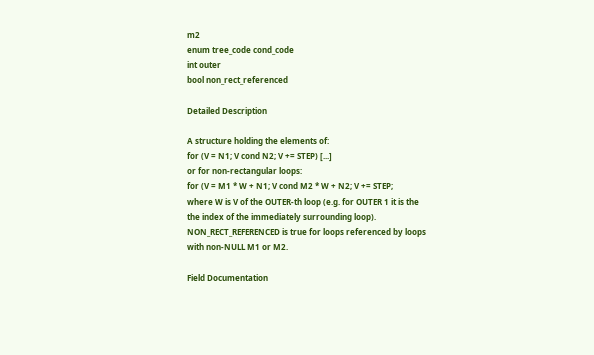m2
enum tree_code cond_code
int outer
bool non_rect_referenced

Detailed Description

A structure holding the elements of:
for (V = N1; V cond N2; V += STEP) [...]
or for non-rectangular loops:
for (V = M1 * W + N1; V cond M2 * W + N2; V += STEP;
where W is V of the OUTER-th loop (e.g. for OUTER 1 it is the
the index of the immediately surrounding loop).
NON_RECT_REFERENCED is true for loops referenced by loops
with non-NULL M1 or M2.

Field Documentation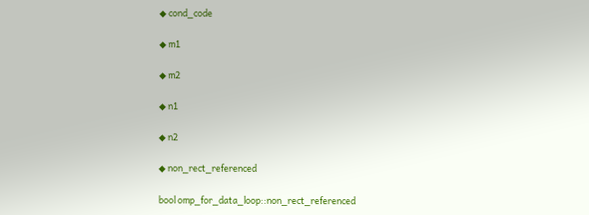◆ cond_code

◆ m1

◆ m2

◆ n1

◆ n2

◆ non_rect_referenced

bool omp_for_data_loop::non_rect_referenced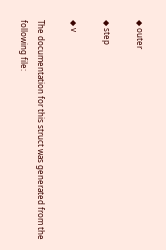◆ outer

◆ step

◆ v

The documentation for this struct was generated from the following file: